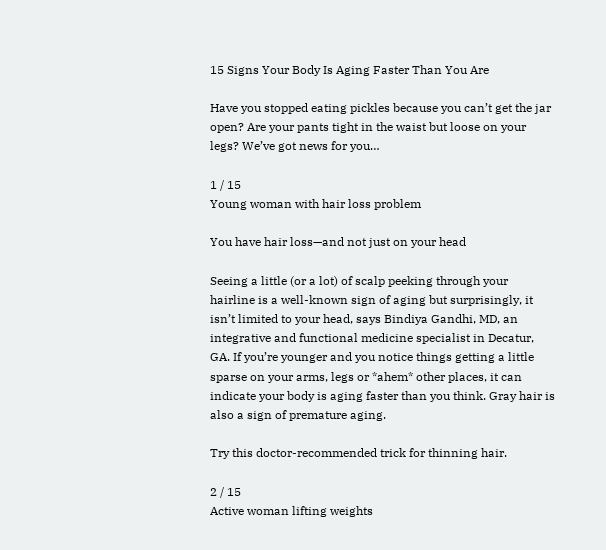15 Signs Your Body Is Aging Faster Than You Are

Have you stopped eating pickles because you can’t get the jar open? Are your pants tight in the waist but loose on your legs? We’ve got news for you…

1 / 15
Young woman with hair loss problem

You have hair loss—and not just on your head

Seeing a little (or a lot) of scalp peeking through your hairline is a well-known sign of aging but surprisingly, it isn’t limited to your head, says Bindiya Gandhi, MD, an integrative and functional medicine specialist in Decatur, GA. If you’re younger and you notice things getting a little sparse on your arms, legs or *ahem* other places, it can indicate your body is aging faster than you think. Gray hair is also a sign of premature aging.

Try this doctor-recommended trick for thinning hair.

2 / 15
Active woman lifting weights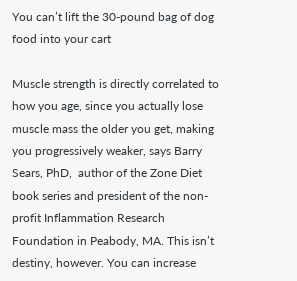You can’t lift the 30-pound bag of dog food into your cart

Muscle strength is directly correlated to how you age, since you actually lose muscle mass the older you get, making you progressively weaker, says Barry Sears, PhD,  author of the Zone Diet book series and president of the non-profit Inflammation Research Foundation in Peabody, MA. This isn’t destiny, however. You can increase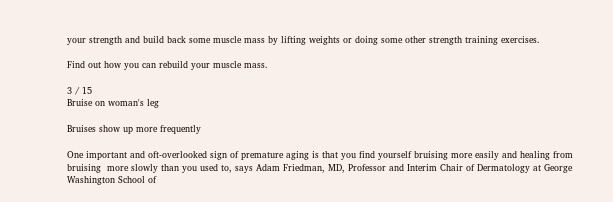your strength and build back some muscle mass by lifting weights or doing some other strength training exercises.

Find out how you can rebuild your muscle mass.

3 / 15
Bruise on woman's leg

Bruises show up more frequently

One important and oft-overlooked sign of premature aging is that you find yourself bruising more easily and healing from bruising  more slowly than you used to, says Adam Friedman, MD, Professor and Interim Chair of Dermatology at George Washington School of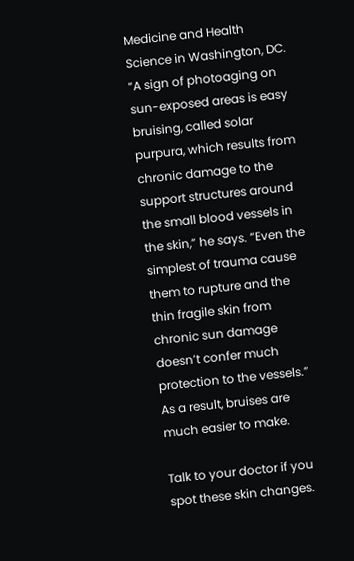Medicine and Health Science in Washington, DC. “A sign of photoaging on sun-exposed areas is easy bruising, called solar purpura, which results from chronic damage to the support structures around the small blood vessels in the skin,” he says. “Even the simplest of trauma cause them to rupture and the thin fragile skin from chronic sun damage doesn’t confer much protection to the vessels.” As a result, bruises are much easier to make.

Talk to your doctor if you spot these skin changes.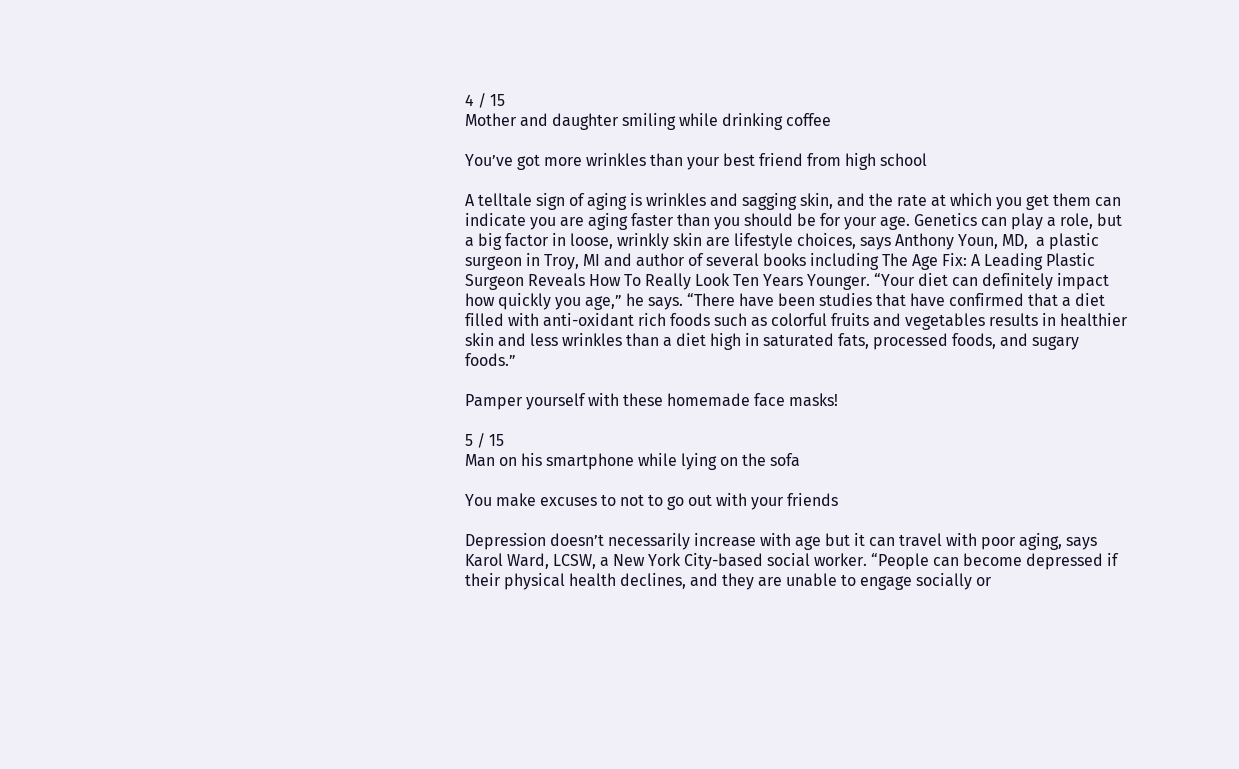4 / 15
Mother and daughter smiling while drinking coffee

You’ve got more wrinkles than your best friend from high school

A telltale sign of aging is wrinkles and sagging skin, and the rate at which you get them can indicate you are aging faster than you should be for your age. Genetics can play a role, but a big factor in loose, wrinkly skin are lifestyle choices, says Anthony Youn, MD,  a plastic surgeon in Troy, MI and author of several books including The Age Fix: A Leading Plastic Surgeon Reveals How To Really Look Ten Years Younger. “Your diet can definitely impact how quickly you age,” he says. “There have been studies that have confirmed that a diet filled with anti-oxidant rich foods such as colorful fruits and vegetables results in healthier skin and less wrinkles than a diet high in saturated fats, processed foods, and sugary foods.”

Pamper yourself with these homemade face masks!

5 / 15
Man on his smartphone while lying on the sofa

You make excuses to not to go out with your friends

Depression doesn’t necessarily increase with age but it can travel with poor aging, says Karol Ward, LCSW, a New York City-based social worker. “People can become depressed if their physical health declines, and they are unable to engage socially or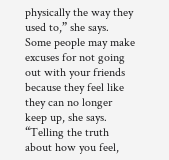physically the way they used to,” she says.  Some people may make excuses for not going out with your friends because they feel like they can no longer keep up, she says. “Telling the truth about how you feel,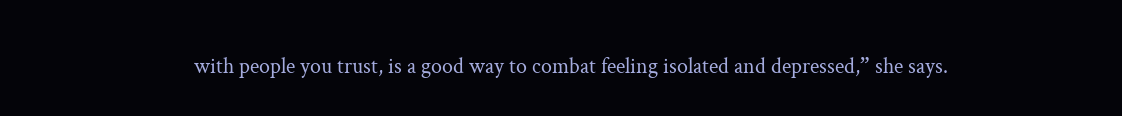with people you trust, is a good way to combat feeling isolated and depressed,” she says.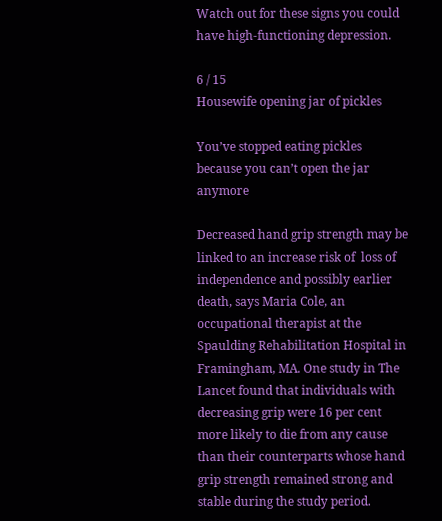Watch out for these signs you could have high-functioning depression.

6 / 15
Housewife opening jar of pickles

You’ve stopped eating pickles because you can’t open the jar anymore

Decreased hand grip strength may be linked to an increase risk of  loss of independence and possibly earlier death, says Maria Cole, an occupational therapist at the Spaulding Rehabilitation Hospital in Framingham, MA. One study in The Lancet found that individuals with decreasing grip were 16 per cent more likely to die from any cause than their counterparts whose hand grip strength remained strong and stable during the study period.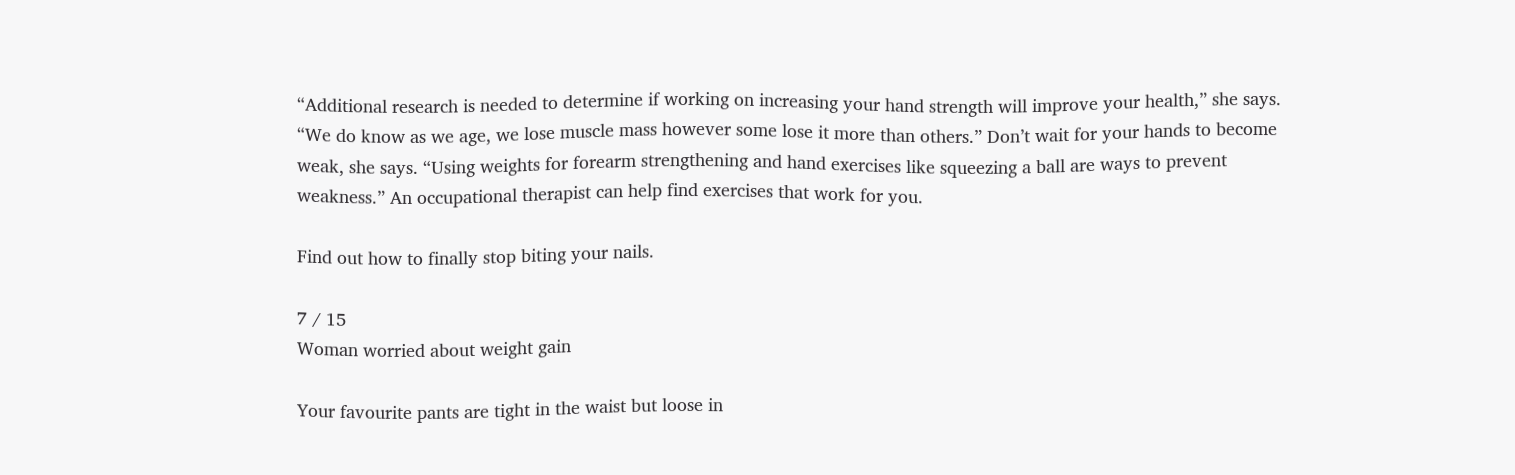“Additional research is needed to determine if working on increasing your hand strength will improve your health,” she says. “We do know as we age, we lose muscle mass however some lose it more than others.” Don’t wait for your hands to become weak, she says. “Using weights for forearm strengthening and hand exercises like squeezing a ball are ways to prevent weakness.” An occupational therapist can help find exercises that work for you.

Find out how to finally stop biting your nails.

7 / 15
Woman worried about weight gain

Your favourite pants are tight in the waist but loose in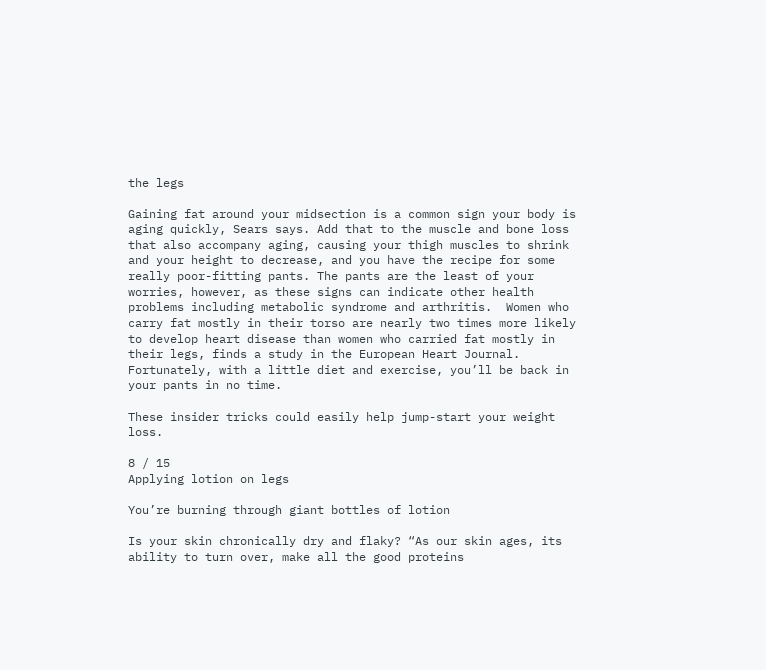the legs

Gaining fat around your midsection is a common sign your body is aging quickly, Sears says. Add that to the muscle and bone loss that also accompany aging, causing your thigh muscles to shrink and your height to decrease, and you have the recipe for some really poor-fitting pants. The pants are the least of your worries, however, as these signs can indicate other health problems including metabolic syndrome and arthritis.  Women who carry fat mostly in their torso are nearly two times more likely to develop heart disease than women who carried fat mostly in their legs, finds a study in the European Heart Journal. Fortunately, with a little diet and exercise, you’ll be back in your pants in no time.

These insider tricks could easily help jump-start your weight loss.

8 / 15
Applying lotion on legs

You’re burning through giant bottles of lotion

Is your skin chronically dry and flaky? “As our skin ages, its ability to turn over, make all the good proteins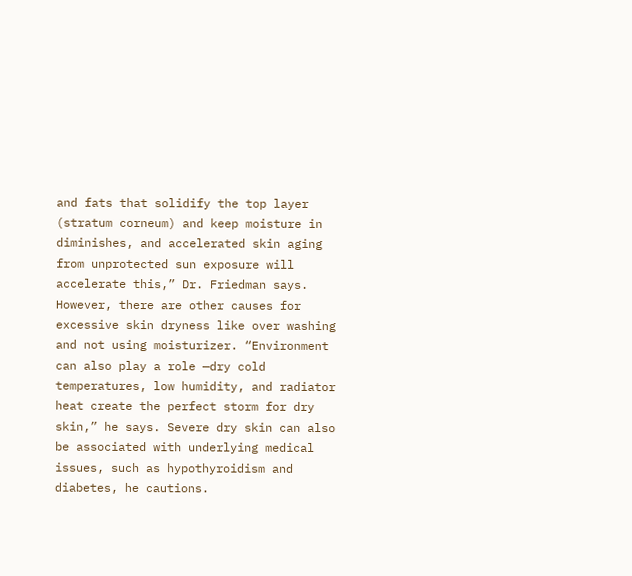and fats that solidify the top layer (stratum corneum) and keep moisture in diminishes, and accelerated skin aging from unprotected sun exposure will accelerate this,” Dr. Friedman says. However, there are other causes for excessive skin dryness like over washing and not using moisturizer. “Environment can also play a role —dry cold temperatures, low humidity, and radiator heat create the perfect storm for dry skin,” he says. Severe dry skin can also be associated with underlying medical issues, such as hypothyroidism and diabetes, he cautions.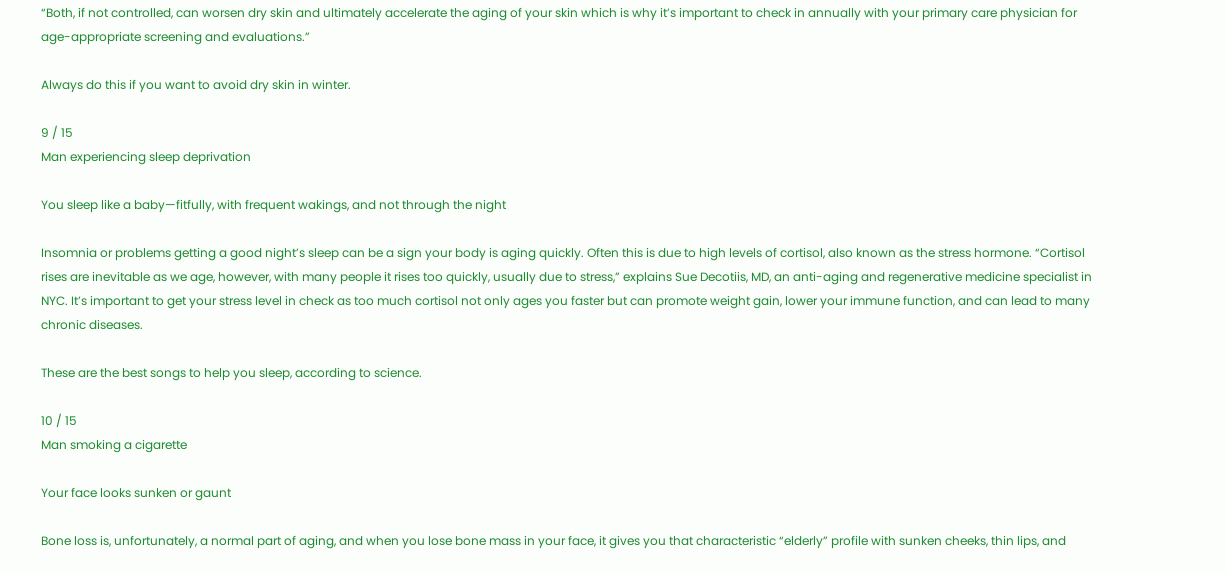“Both, if not controlled, can worsen dry skin and ultimately accelerate the aging of your skin which is why it’s important to check in annually with your primary care physician for age-appropriate screening and evaluations.”

Always do this if you want to avoid dry skin in winter.

9 / 15
Man experiencing sleep deprivation

You sleep like a baby—fitfully, with frequent wakings, and not through the night

Insomnia or problems getting a good night’s sleep can be a sign your body is aging quickly. Often this is due to high levels of cortisol, also known as the stress hormone. “Cortisol rises are inevitable as we age, however, with many people it rises too quickly, usually due to stress,” explains Sue Decotiis, MD, an anti-aging and regenerative medicine specialist in NYC. It’s important to get your stress level in check as too much cortisol not only ages you faster but can promote weight gain, lower your immune function, and can lead to many chronic diseases.

These are the best songs to help you sleep, according to science.

10 / 15
Man smoking a cigarette

Your face looks sunken or gaunt

Bone loss is, unfortunately, a normal part of aging, and when you lose bone mass in your face, it gives you that characteristic “elderly” profile with sunken cheeks, thin lips, and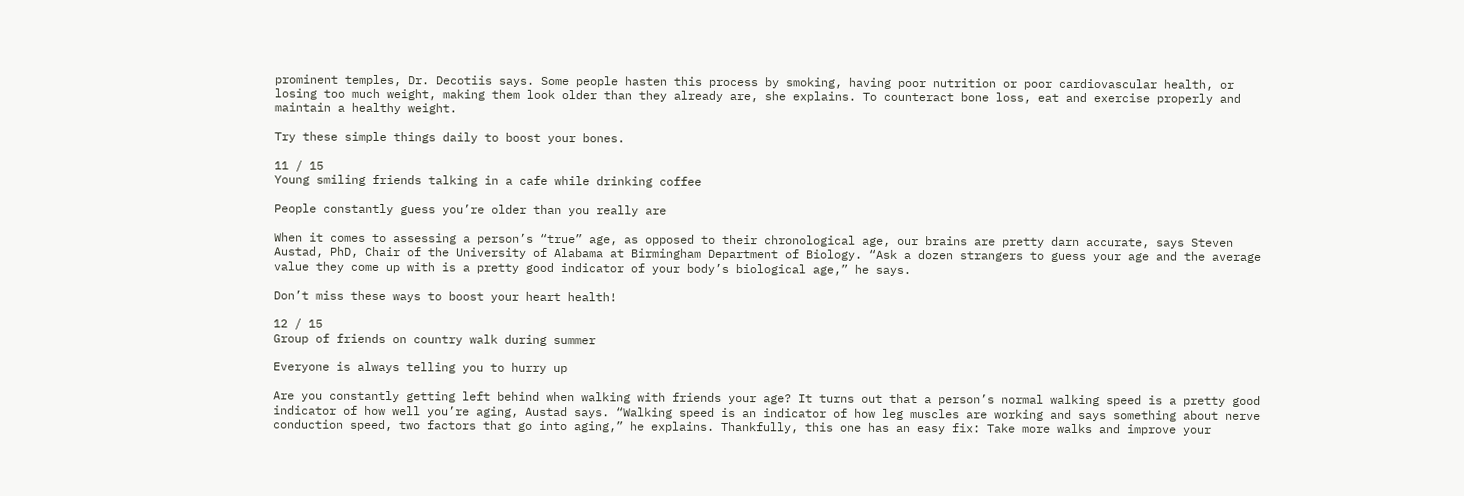prominent temples, Dr. Decotiis says. Some people hasten this process by smoking, having poor nutrition or poor cardiovascular health, or losing too much weight, making them look older than they already are, she explains. To counteract bone loss, eat and exercise properly and maintain a healthy weight.

Try these simple things daily to boost your bones.

11 / 15
Young smiling friends talking in a cafe while drinking coffee

People constantly guess you’re older than you really are

When it comes to assessing a person’s “true” age, as opposed to their chronological age, our brains are pretty darn accurate, says Steven Austad, PhD, Chair of the University of Alabama at Birmingham Department of Biology. “Ask a dozen strangers to guess your age and the average value they come up with is a pretty good indicator of your body’s biological age,” he says.

Don’t miss these ways to boost your heart health!

12 / 15
Group of friends on country walk during summer

Everyone is always telling you to hurry up

Are you constantly getting left behind when walking with friends your age? It turns out that a person’s normal walking speed is a pretty good indicator of how well you’re aging, Austad says. “Walking speed is an indicator of how leg muscles are working and says something about nerve conduction speed, two factors that go into aging,” he explains. Thankfully, this one has an easy fix: Take more walks and improve your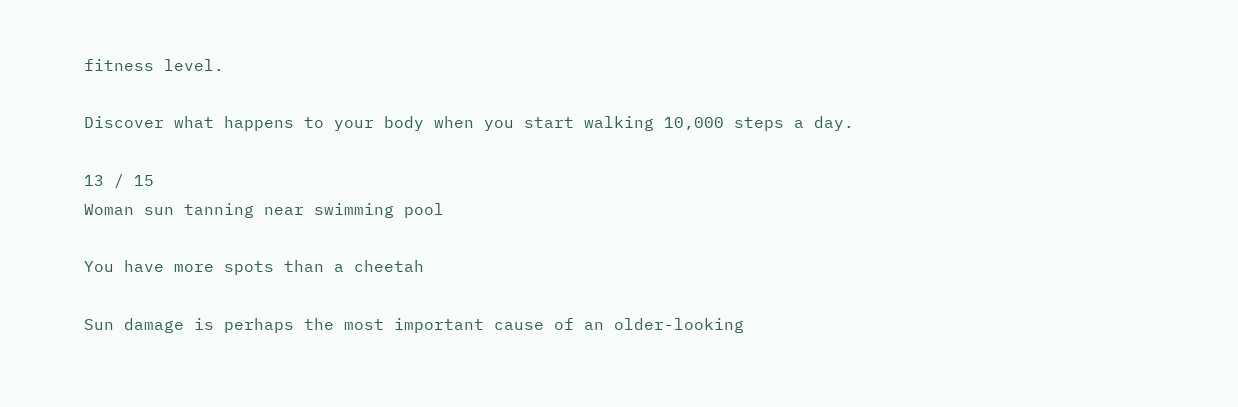fitness level.

Discover what happens to your body when you start walking 10,000 steps a day.

13 / 15
Woman sun tanning near swimming pool

You have more spots than a cheetah

Sun damage is perhaps the most important cause of an older-looking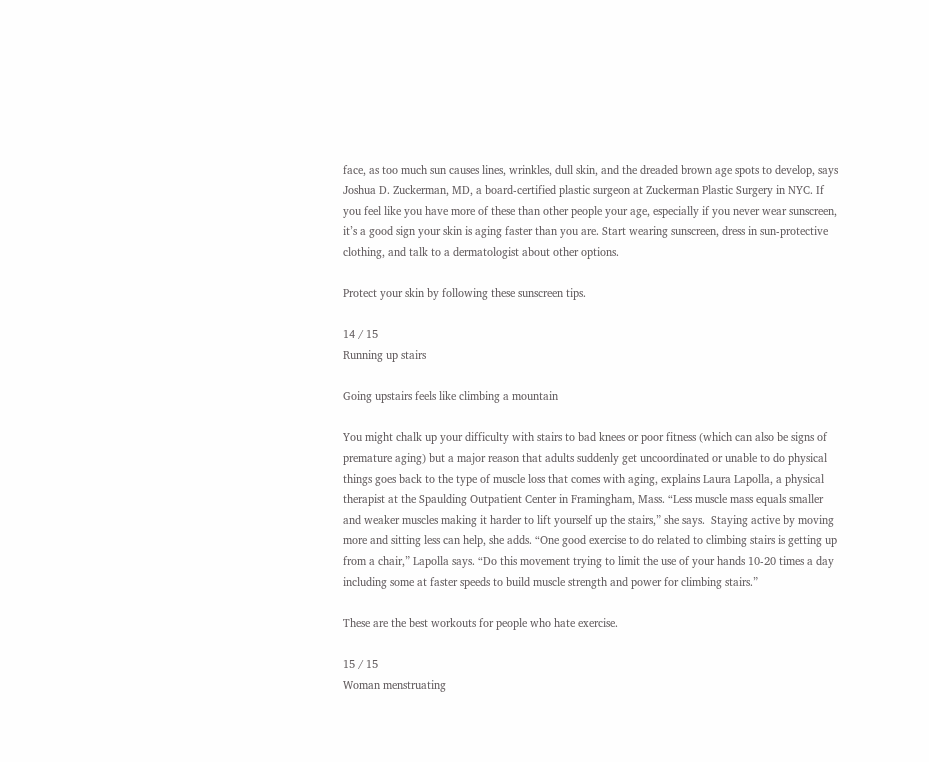face, as too much sun causes lines, wrinkles, dull skin, and the dreaded brown age spots to develop, says Joshua D. Zuckerman, MD, a board-certified plastic surgeon at Zuckerman Plastic Surgery in NYC. If you feel like you have more of these than other people your age, especially if you never wear sunscreen, it’s a good sign your skin is aging faster than you are. Start wearing sunscreen, dress in sun-protective clothing, and talk to a dermatologist about other options.

Protect your skin by following these sunscreen tips.

14 / 15
Running up stairs

Going upstairs feels like climbing a mountain

You might chalk up your difficulty with stairs to bad knees or poor fitness (which can also be signs of premature aging) but a major reason that adults suddenly get uncoordinated or unable to do physical things goes back to the type of muscle loss that comes with aging, explains Laura Lapolla, a physical therapist at the Spaulding Outpatient Center in Framingham, Mass. “Less muscle mass equals smaller and weaker muscles making it harder to lift yourself up the stairs,” she says.  Staying active by moving more and sitting less can help, she adds. “One good exercise to do related to climbing stairs is getting up from a chair,” Lapolla says. “Do this movement trying to limit the use of your hands 10-20 times a day including some at faster speeds to build muscle strength and power for climbing stairs.”

These are the best workouts for people who hate exercise.

15 / 15
Woman menstruating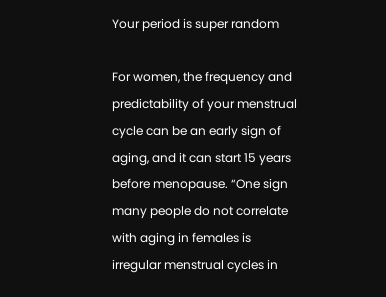Your period is super random

For women, the frequency and predictability of your menstrual cycle can be an early sign of aging, and it can start 15 years before menopause. “One sign many people do not correlate with aging in females is irregular menstrual cycles in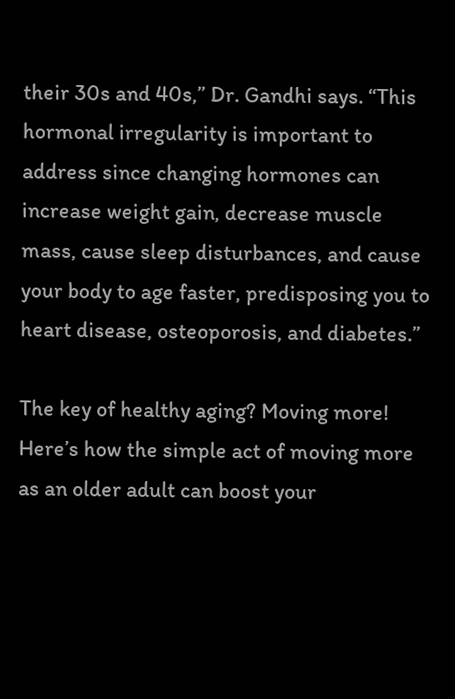their 30s and 40s,” Dr. Gandhi says. “This hormonal irregularity is important to address since changing hormones can increase weight gain, decrease muscle mass, cause sleep disturbances, and cause your body to age faster, predisposing you to heart disease, osteoporosis, and diabetes.”

The key of healthy aging? Moving more! Here’s how the simple act of moving more as an older adult can boost your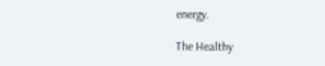energy.

The Healthy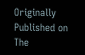Originally Published on The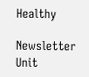Healthy

Newsletter Unit